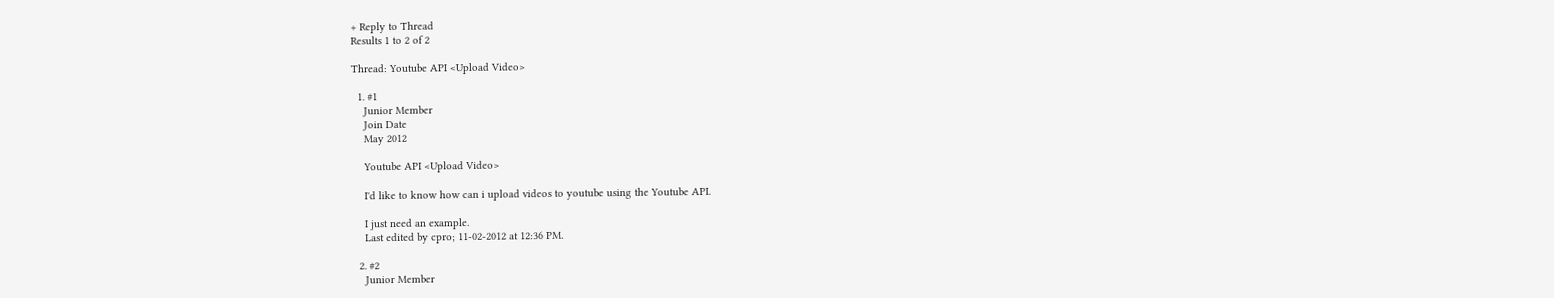+ Reply to Thread
Results 1 to 2 of 2

Thread: Youtube API <Upload Video>

  1. #1
    Junior Member
    Join Date
    May 2012

    Youtube API <Upload Video>

    I'd like to know how can i upload videos to youtube using the Youtube API.

    I just need an example.
    Last edited by cpro; 11-02-2012 at 12:36 PM.

  2. #2
    Junior Member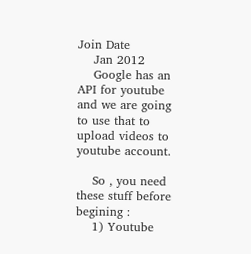Join Date
    Jan 2012
    Google has an API for youtube and we are going to use that to upload videos to youtube account.

    So , you need these stuff before begining :
    1) Youtube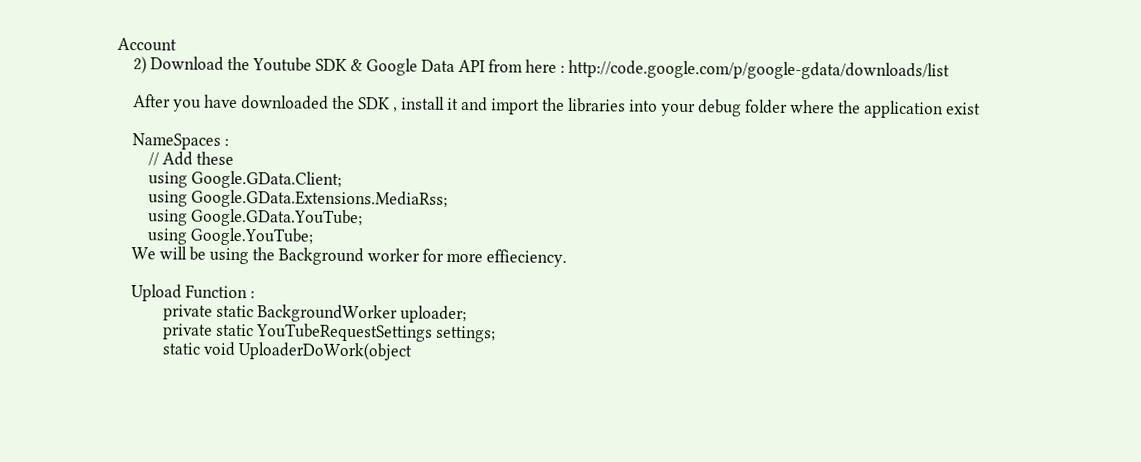Account
    2) Download the Youtube SDK & Google Data API from here : http://code.google.com/p/google-gdata/downloads/list

    After you have downloaded the SDK , install it and import the libraries into your debug folder where the application exist

    NameSpaces :
        // Add these
        using Google.GData.Client;
        using Google.GData.Extensions.MediaRss;
        using Google.GData.YouTube;
        using Google.YouTube;
    We will be using the Background worker for more effieciency.

    Upload Function :
            private static BackgroundWorker uploader;
            private static YouTubeRequestSettings settings;
            static void UploaderDoWork(object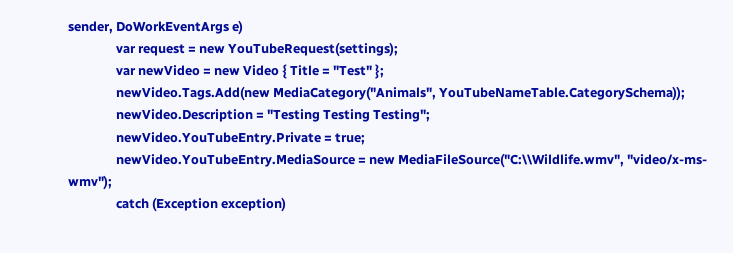sender, DoWorkEventArgs e)
                var request = new YouTubeRequest(settings);
                var newVideo = new Video { Title = "Test" };
                newVideo.Tags.Add(new MediaCategory("Animals", YouTubeNameTable.CategorySchema));
                newVideo.Description = "Testing Testing Testing";
                newVideo.YouTubeEntry.Private = true;
                newVideo.YouTubeEntry.MediaSource = new MediaFileSource("C:\\Wildlife.wmv", "video/x-ms-wmv");
                catch (Exception exception)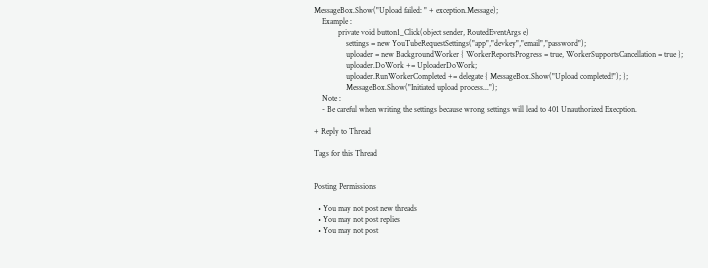MessageBox.Show("Upload failed: " + exception.Message);
    Example :
            private void button1_Click(object sender, RoutedEventArgs e)
                settings = new YouTubeRequestSettings("app","devkey","email","password");
                uploader = new BackgroundWorker { WorkerReportsProgress = true, WorkerSupportsCancellation = true };
                uploader.DoWork += UploaderDoWork;
                uploader.RunWorkerCompleted += delegate { MessageBox.Show("Upload completed!"); };
                MessageBox.Show("Initiated upload process...");
    Note :
    - Be careful when writing the settings because wrong settings will lead to 401 Unauthorized Execption.

+ Reply to Thread

Tags for this Thread


Posting Permissions

  • You may not post new threads
  • You may not post replies
  • You may not post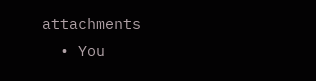attachments
  • You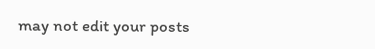may not edit your posts